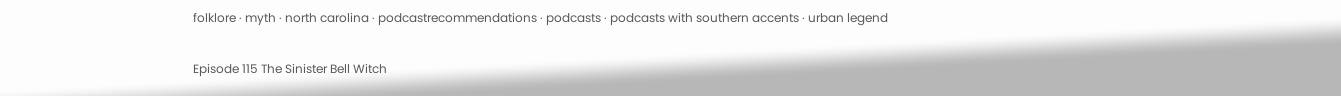folklore · myth · north carolina · podcastrecommendations · podcasts · podcasts with southern accents · urban legend

Episode 115 The Sinister Bell Witch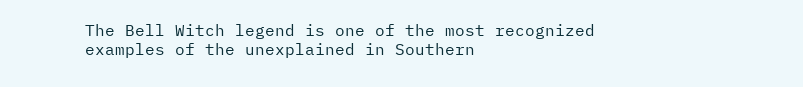The Bell Witch legend is one of the most recognized examples of the unexplained in Southern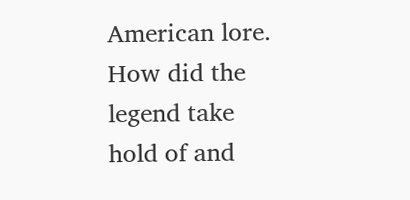American lore. How did the legend take hold of and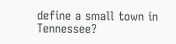define a small town in Tennessee?